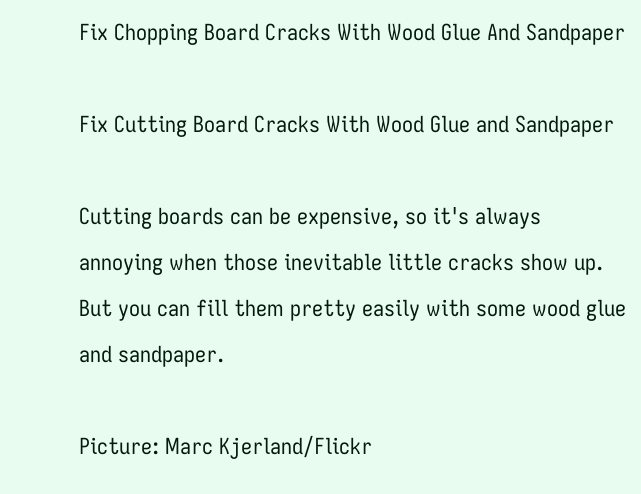Fix Chopping Board Cracks With Wood Glue And Sandpaper

Fix Cutting Board Cracks With Wood Glue and Sandpaper

Cutting boards can be expensive, so it's always annoying when those inevitable little cracks show up. But you can fill them pretty easily with some wood glue and sandpaper.

Picture: Marc Kjerland/Flickr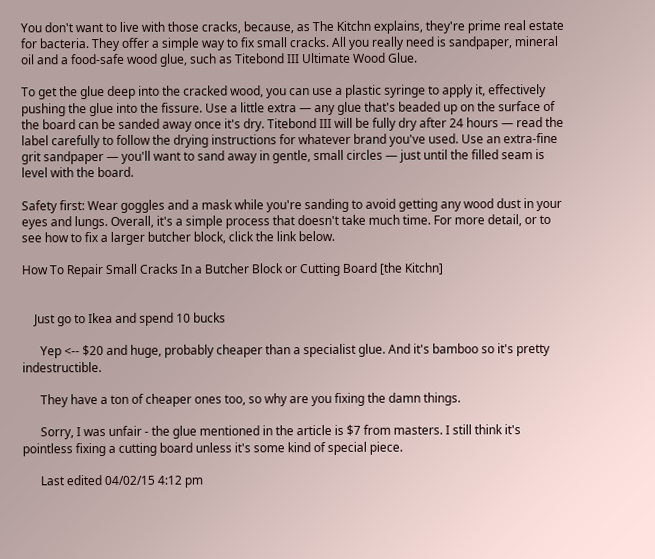You don't want to live with those cracks, because, as The Kitchn explains, they're prime real estate for bacteria. They offer a simple way to fix small cracks. All you really need is sandpaper, mineral oil and a food-safe wood glue, such as Titebond III Ultimate Wood Glue.

To get the glue deep into the cracked wood, you can use a plastic syringe to apply it, effectively pushing the glue into the fissure. Use a little extra — any glue that's beaded up on the surface of the board can be sanded away once it's dry. Titebond III will be fully dry after 24 hours — read the label carefully to follow the drying instructions for whatever brand you've used. Use an extra-fine grit sandpaper — you'll want to sand away in gentle, small circles — just until the filled seam is level with the board.

Safety first: Wear goggles and a mask while you're sanding to avoid getting any wood dust in your eyes and lungs. Overall, it's a simple process that doesn't take much time. For more detail, or to see how to fix a larger butcher block, click the link below.

How To Repair Small Cracks In a Butcher Block or Cutting Board [the Kitchn]


    Just go to Ikea and spend 10 bucks

      Yep <-- $20 and huge, probably cheaper than a specialist glue. And it's bamboo so it's pretty indestructible.

      They have a ton of cheaper ones too, so why are you fixing the damn things.

      Sorry, I was unfair - the glue mentioned in the article is $7 from masters. I still think it's pointless fixing a cutting board unless it's some kind of special piece.

      Last edited 04/02/15 4:12 pm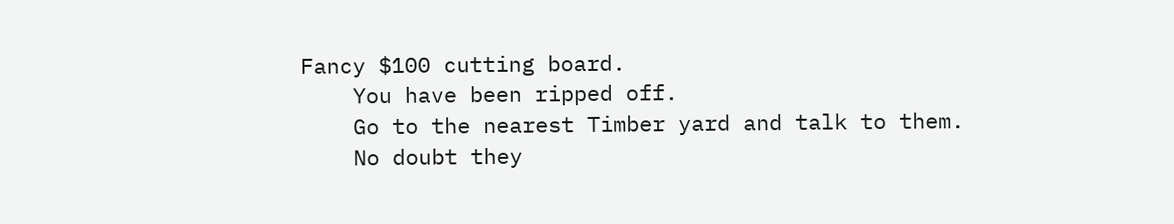Fancy $100 cutting board.
    You have been ripped off.
    Go to the nearest Timber yard and talk to them.
    No doubt they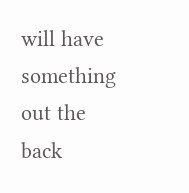will have something out the back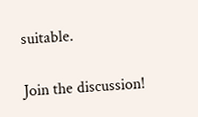suitable.

Join the discussion!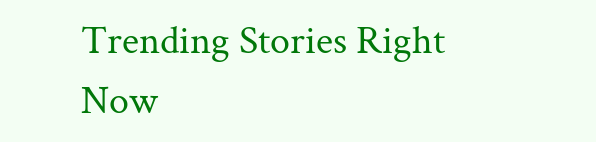Trending Stories Right Now